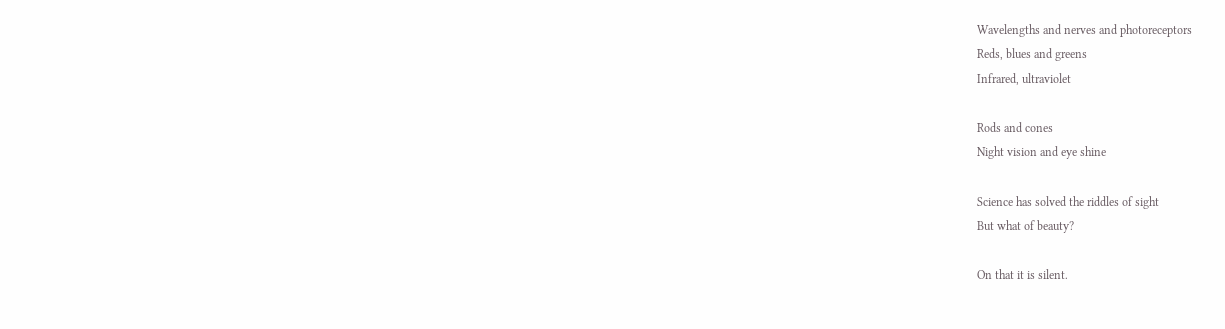Wavelengths and nerves and photoreceptors
Reds, blues and greens
Infrared, ultraviolet

Rods and cones
Night vision and eye shine

Science has solved the riddles of sight
But what of beauty?

On that it is silent.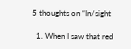5 thoughts on “In/sight

  1. When I saw that red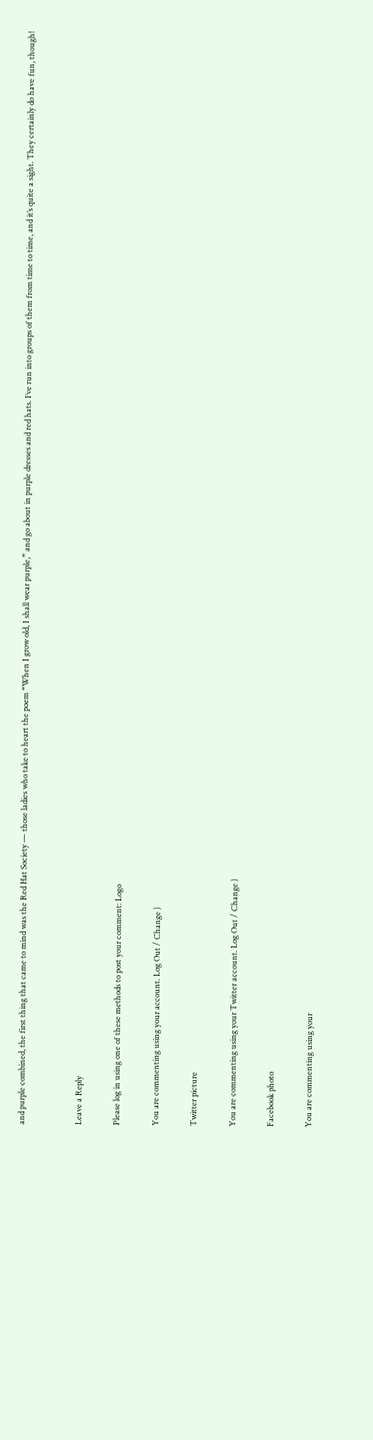and purple combined, the first thing that came to mind was the Red Hat Society — those ladies who take to heart the poem “When I grow old, I shall wear purple,” and go about in purple dresses and red hats. I’ve run into groups of them from time to time, and it’s quite a sight. They certainly do have fun, though!


Leave a Reply

Please log in using one of these methods to post your comment: Logo

You are commenting using your account. Log Out / Change )

Twitter picture

You are commenting using your Twitter account. Log Out / Change )

Facebook photo

You are commenting using your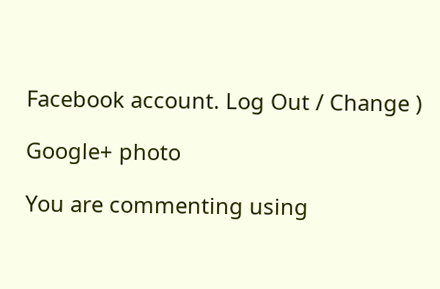Facebook account. Log Out / Change )

Google+ photo

You are commenting using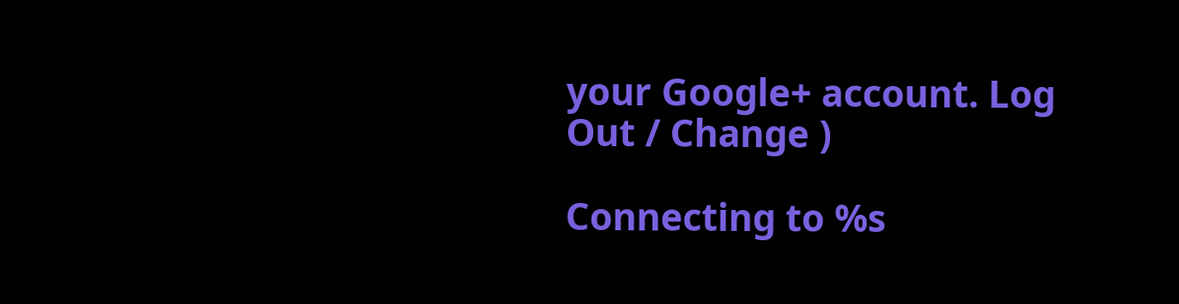your Google+ account. Log Out / Change )

Connecting to %s